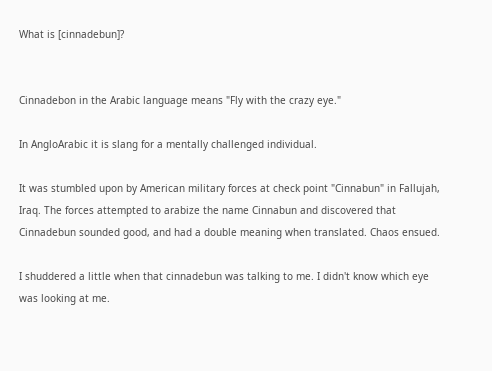What is [cinnadebun]?


Cinnadebon in the Arabic language means "Fly with the crazy eye."

In AngloArabic it is slang for a mentally challenged individual.

It was stumbled upon by American military forces at check point "Cinnabun" in Fallujah, Iraq. The forces attempted to arabize the name Cinnabun and discovered that Cinnadebun sounded good, and had a double meaning when translated. Chaos ensued.

I shuddered a little when that cinnadebun was talking to me. I didn't know which eye was looking at me.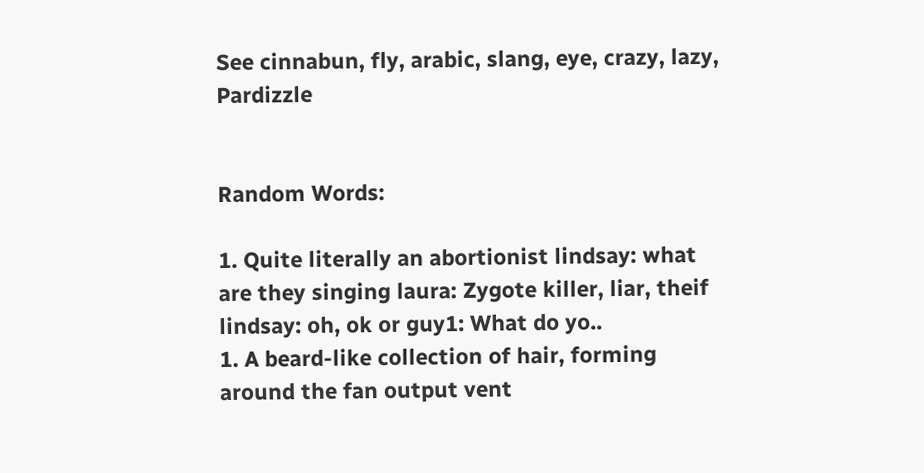See cinnabun, fly, arabic, slang, eye, crazy, lazy, Pardizzle


Random Words:

1. Quite literally an abortionist lindsay: what are they singing laura: Zygote killer, liar, theif lindsay: oh, ok or guy1: What do yo..
1. A beard-like collection of hair, forming around the fan output vent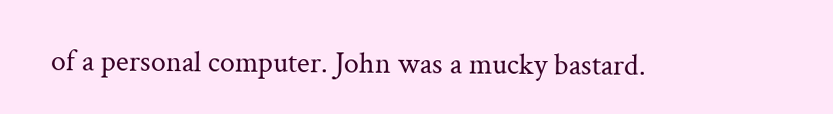of a personal computer. John was a mucky bastard.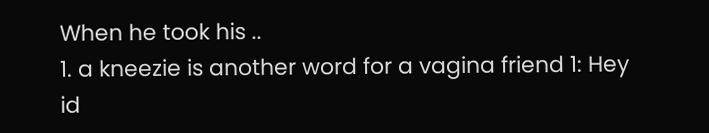When he took his ..
1. a kneezie is another word for a vagina friend 1: Hey id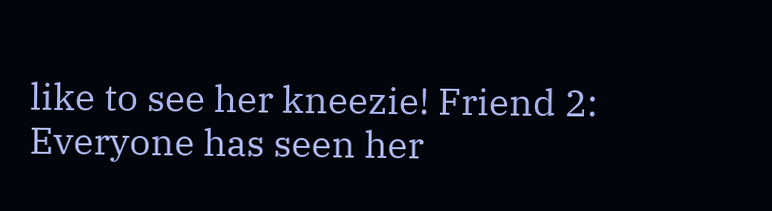like to see her kneezie! Friend 2: Everyone has seen her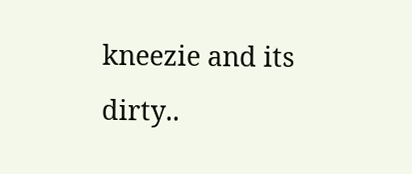kneezie and its dirty..